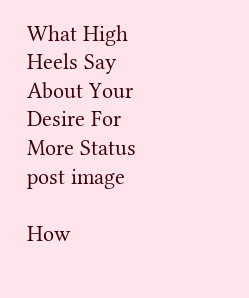What High Heels Say About Your Desire For More Status post image

How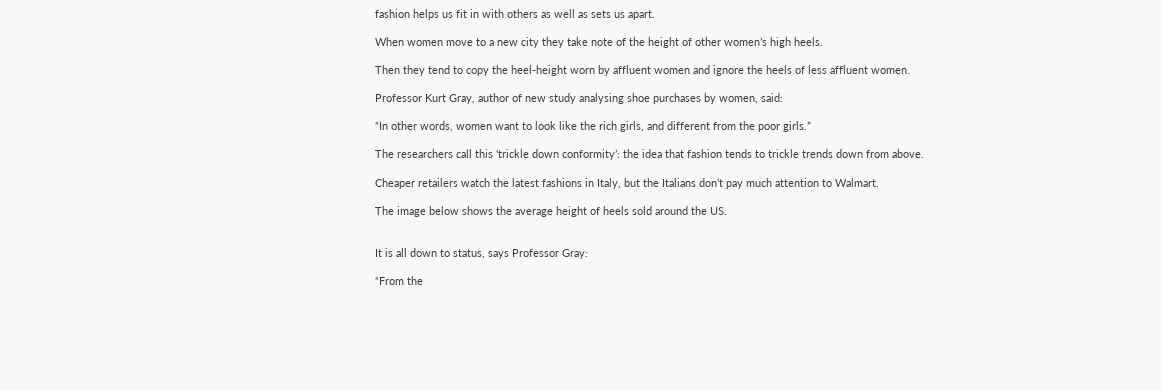fashion helps us fit in with others as well as sets us apart.

When women move to a new city they take note of the height of other women’s high heels.

Then they tend to copy the heel-height worn by affluent women and ignore the heels of less affluent women.

Professor Kurt Gray, author of new study analysing shoe purchases by women, said:

“In other words, women want to look like the rich girls, and different from the poor girls.”

The researchers call this ‘trickle down conformity’: the idea that fashion tends to trickle trends down from above.

Cheaper retailers watch the latest fashions in Italy, but the Italians don’t pay much attention to Walmart.

The image below shows the average height of heels sold around the US.


It is all down to status, says Professor Gray:

“From the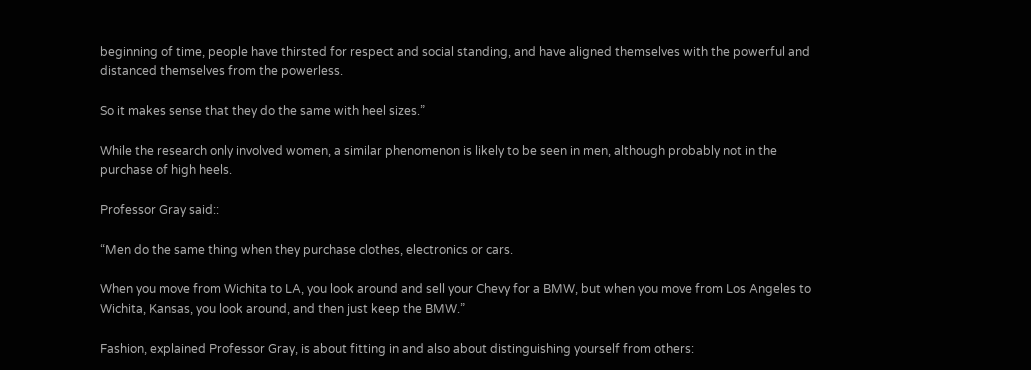beginning of time, people have thirsted for respect and social standing, and have aligned themselves with the powerful and distanced themselves from the powerless.

So it makes sense that they do the same with heel sizes.”

While the research only involved women, a similar phenomenon is likely to be seen in men, although probably not in the purchase of high heels.

Professor Gray said::

“Men do the same thing when they purchase clothes, electronics or cars.

When you move from Wichita to LA, you look around and sell your Chevy for a BMW, but when you move from Los Angeles to Wichita, Kansas, you look around, and then just keep the BMW.”

Fashion, explained Professor Gray, is about fitting in and also about distinguishing yourself from others: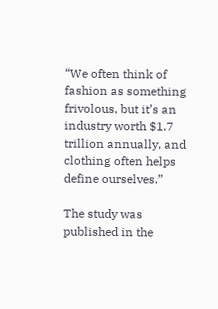“We often think of fashion as something frivolous, but it’s an industry worth $1.7 trillion annually, and clothing often helps define ourselves.”

The study was published in the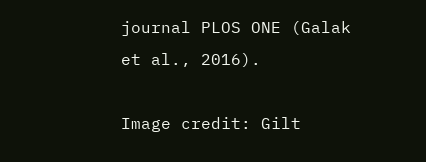journal PLOS ONE (Galak et al., 2016).

Image credit: Gilt